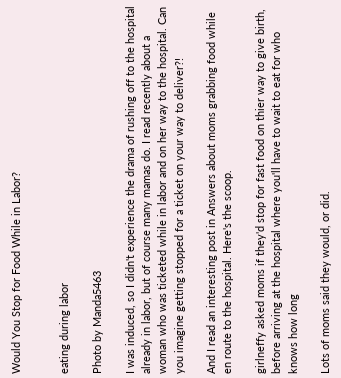Would You Stop for Food While in Labor?


eating during labor

Photo by Manda5463

I was induced, so I didn't experience the drama of rushing off to the hospital already in labor, but of course many mamas do. I read recently about a woman who was ticketed while in labor and on her way to the hospital. Can you imagine getting stopped for a ticket on your way to deliver?!

And I read an interesting post in Answers about moms grabbing food while en route to the hospital. Here's the scoop.

girlneffy asked moms if they'd stop for fast food on thier way to give birth, before arriving at the hospital where you'll have to wait to eat for who knows how long

Lots of moms said they would, or did.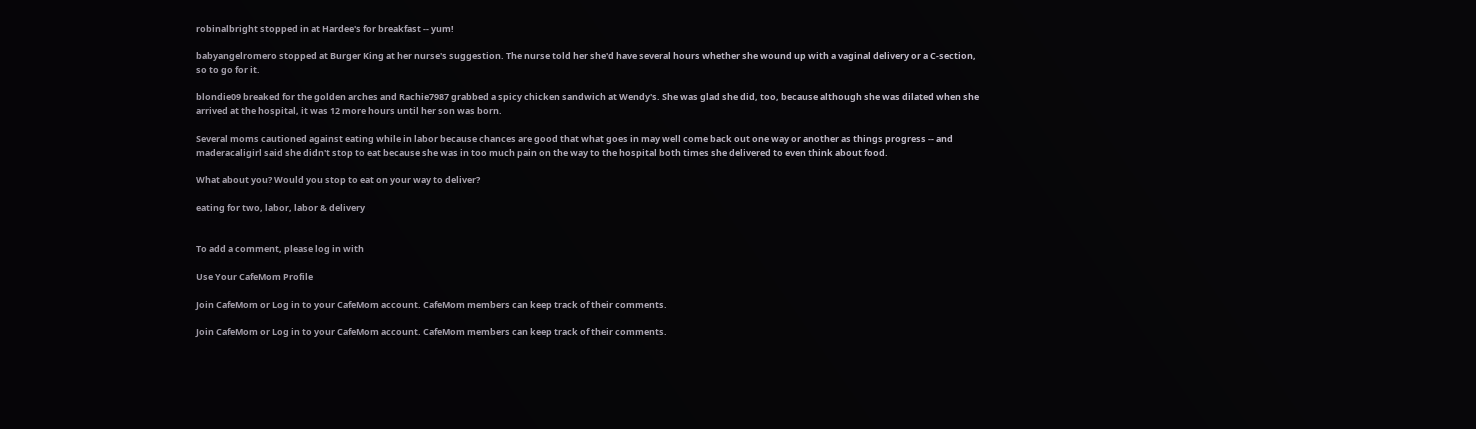robinalbright stopped in at Hardee's for breakfast -- yum!

babyangelromero stopped at Burger King at her nurse's suggestion. The nurse told her she'd have several hours whether she wound up with a vaginal delivery or a C-section, so to go for it.

blondie09 breaked for the golden arches and Rachie7987 grabbed a spicy chicken sandwich at Wendy's. She was glad she did, too, because although she was dilated when she arrived at the hospital, it was 12 more hours until her son was born.

Several moms cautioned against eating while in labor because chances are good that what goes in may well come back out one way or another as things progress -- and maderacaligirl said she didn't stop to eat because she was in too much pain on the way to the hospital both times she delivered to even think about food.

What about you? Would you stop to eat on your way to deliver?

eating for two, labor, labor & delivery


To add a comment, please log in with

Use Your CafeMom Profile

Join CafeMom or Log in to your CafeMom account. CafeMom members can keep track of their comments.

Join CafeMom or Log in to your CafeMom account. CafeMom members can keep track of their comments.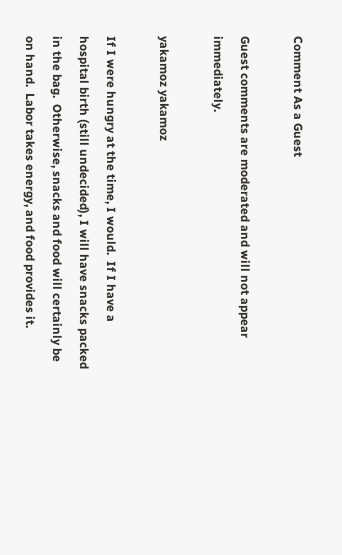Comment As a Guest

Guest comments are moderated and will not appear immediately.

yakamoz yakamoz

If I were hungry at the time, I would.  If I have a hospital birth (still undecided), I will have snacks packed in the bag.  Otherwise, snacks and food will certainly be on hand.  Labor takes energy, and food provides it.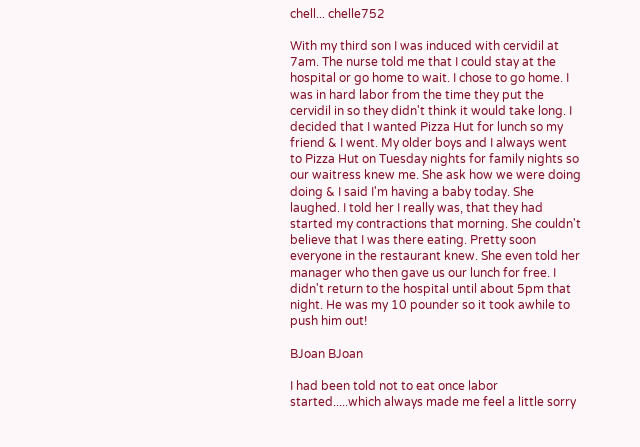chell... chelle752

With my third son I was induced with cervidil at 7am. The nurse told me that I could stay at the hospital or go home to wait. I chose to go home. I was in hard labor from the time they put the cervidil in so they didn't think it would take long. I decided that I wanted Pizza Hut for lunch so my friend & I went. My older boys and I always went to Pizza Hut on Tuesday nights for family nights so our waitress knew me. She ask how we were doing doing & I said I'm having a baby today. She laughed. I told her I really was, that they had started my contractions that morning. She couldn't believe that I was there eating. Pretty soon everyone in the restaurant knew. She even told her manager who then gave us our lunch for free. I didn't return to the hospital until about 5pm that night. He was my 10 pounder so it took awhile to push him out!

BJoan BJoan

I had been told not to eat once labor started.....which always made me feel a little sorry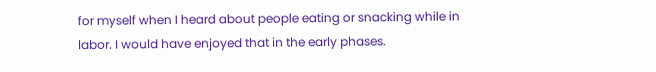for myself when I heard about people eating or snacking while in labor. I would have enjoyed that in the early phases.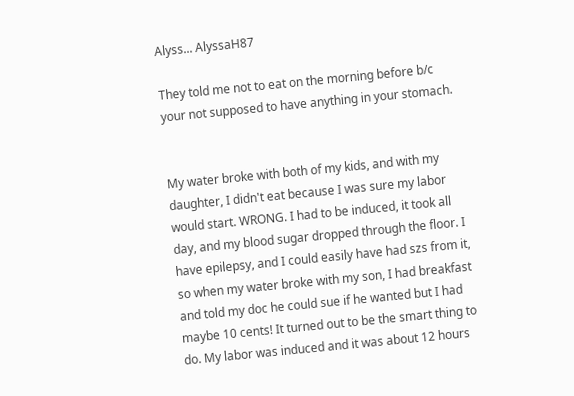Alyss... AlyssaH87

They told me not to eat on the morning before b/c your not supposed to have anything in your stomach.


My water broke with both of my kids, and with my daughter, I didn't eat because I was sure my labor would start. WRONG. I had to be induced, it took all day, and my blood sugar dropped through the floor. I have epilepsy, and I could easily have had szs from it, so when my water broke with my son, I had breakfast and told my doc he could sue if he wanted but I had maybe 10 cents! It turned out to be the smart thing to do. My labor was induced and it was about 12 hours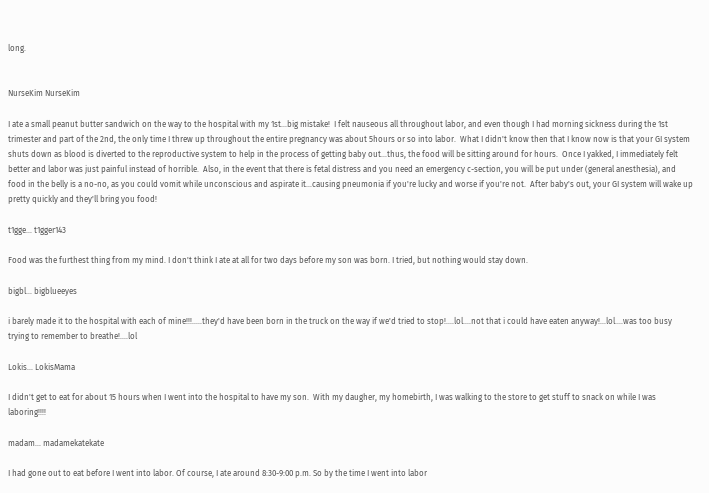long.


NurseKim NurseKim

I ate a small peanut butter sandwich on the way to the hospital with my 1st...big mistake!  I felt nauseous all throughout labor, and even though I had morning sickness during the 1st trimester and part of the 2nd, the only time I threw up throughout the entire pregnancy was about 5hours or so into labor.  What I didn't know then that I know now is that your GI system shuts down as blood is diverted to the reproductive system to help in the process of getting baby out...thus, the food will be sitting around for hours.  Once I yakked, I immediately felt better and labor was just painful instead of horrible.  Also, in the event that there is fetal distress and you need an emergency c-section, you will be put under (general anesthesia), and food in the belly is a no-no, as you could vomit while unconscious and aspirate it...causing pneumonia if you're lucky and worse if you're not.  After baby's out, your GI system will wake up pretty quickly and they'll bring you food!

t1gge... t1gger143

Food was the furthest thing from my mind. I don't think I ate at all for two days before my son was born. I tried, but nothing would stay down.

bigbl... bigblueeyes

i barely made it to the hospital with each of mine!!!.....they'd have been born in the truck on the way if we'd tried to stop!....lol....not that i could have eaten anyway!...lol....was too busy trying to remember to breathe!....lol

Lokis... LokisMama

I didn't get to eat for about 15 hours when I went into the hospital to have my son.  With my daugher, my homebirth, I was walking to the store to get stuff to snack on while I was laboring!!!!

madam... madamekatekate

I had gone out to eat before I went into labor. Of course, I ate around 8:30-9:00 p.m. So by the time I went into labor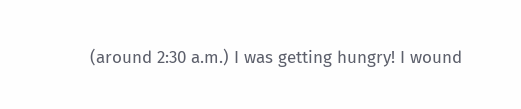(around 2:30 a.m.) I was getting hungry! I wound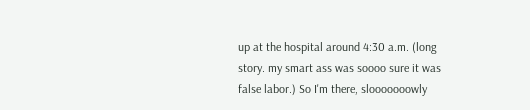up at the hospital around 4:30 a.m. (long story. my smart ass was soooo sure it was false labor.) So I'm there, slooooooowly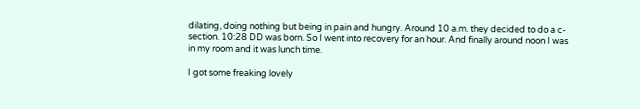dilating, doing nothing but being in pain and hungry. Around 10 a.m. they decided to do a c-section. 10:28 DD was born. So I went into recovery for an hour. And finally around noon I was in my room and it was lunch time.

I got some freaking lovely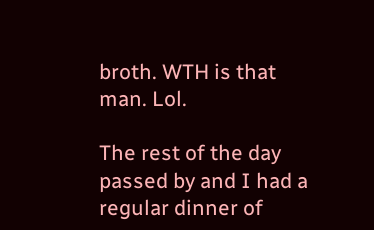broth. WTH is that man. Lol.

The rest of the day passed by and I had a regular dinner of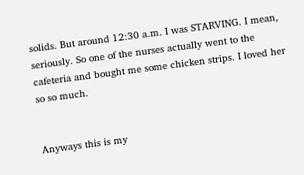solids. But around 12:30 a.m. I was STARVING. I mean, seriously. So one of the nurses actually went to the cafeteria and bought me some chicken strips. I loved her so so much.


Anyways this is my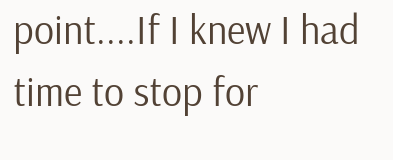point....If I knew I had time to stop for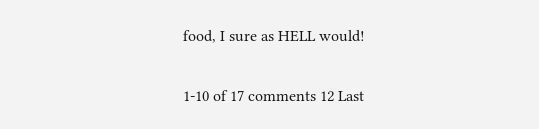food, I sure as HELL would!

1-10 of 17 comments 12 Last